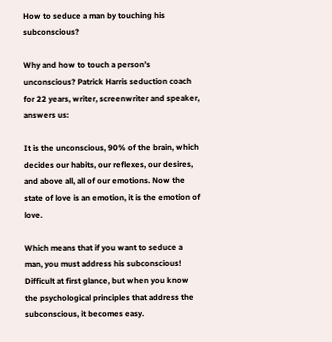How to seduce a man by touching his subconscious?

Why and how to touch a person’s unconscious? Patrick Harris seduction coach for 22 years, writer, screenwriter and speaker, answers us:

It is the unconscious, 90% of the brain, which decides our habits, our reflexes, our desires, and above all, all of our emotions. Now the state of love is an emotion, it is the emotion of love.

Which means that if you want to seduce a man, you must address his subconscious! Difficult at first glance, but when you know the psychological principles that address the subconscious, it becomes easy.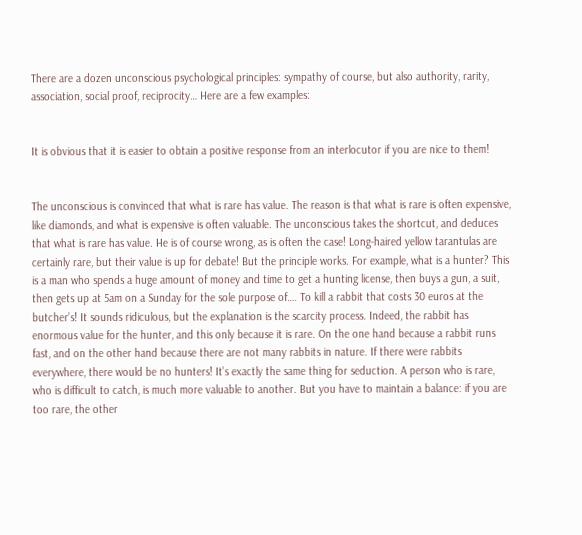There are a dozen unconscious psychological principles: sympathy of course, but also authority, rarity, association, social proof, reciprocity… Here are a few examples:


It is obvious that it is easier to obtain a positive response from an interlocutor if you are nice to them!


The unconscious is convinced that what is rare has value. The reason is that what is rare is often expensive, like diamonds, and what is expensive is often valuable. The unconscious takes the shortcut, and deduces that what is rare has value. He is of course wrong, as is often the case! Long-haired yellow tarantulas are certainly rare, but their value is up for debate! But the principle works. For example, what is a hunter? This is a man who spends a huge amount of money and time to get a hunting license, then buys a gun, a suit, then gets up at 5am on a Sunday for the sole purpose of…. To kill a rabbit that costs 30 euros at the butcher’s! It sounds ridiculous, but the explanation is the scarcity process. Indeed, the rabbit has enormous value for the hunter, and this only because it is rare. On the one hand because a rabbit runs fast, and on the other hand because there are not many rabbits in nature. If there were rabbits everywhere, there would be no hunters! It’s exactly the same thing for seduction. A person who is rare, who is difficult to catch, is much more valuable to another. But you have to maintain a balance: if you are too rare, the other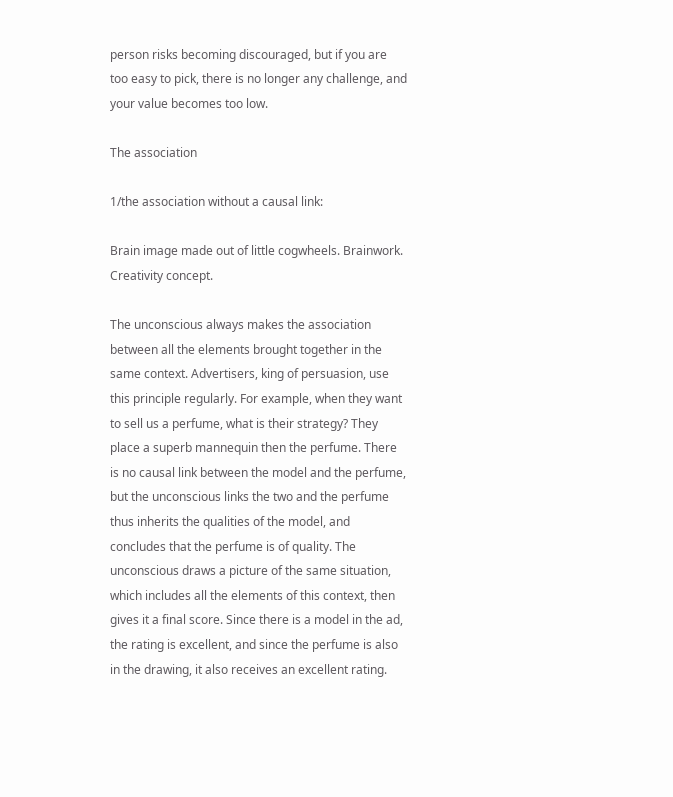person risks becoming discouraged, but if you are too easy to pick, there is no longer any challenge, and your value becomes too low.

The association

1/the association without a causal link:

Brain image made out of little cogwheels. Brainwork. Creativity concept.

The unconscious always makes the association between all the elements brought together in the same context. Advertisers, king of persuasion, use this principle regularly. For example, when they want to sell us a perfume, what is their strategy? They place a superb mannequin then the perfume. There is no causal link between the model and the perfume, but the unconscious links the two and the perfume thus inherits the qualities of the model, and concludes that the perfume is of quality. The unconscious draws a picture of the same situation, which includes all the elements of this context, then gives it a final score. Since there is a model in the ad, the rating is excellent, and since the perfume is also in the drawing, it also receives an excellent rating.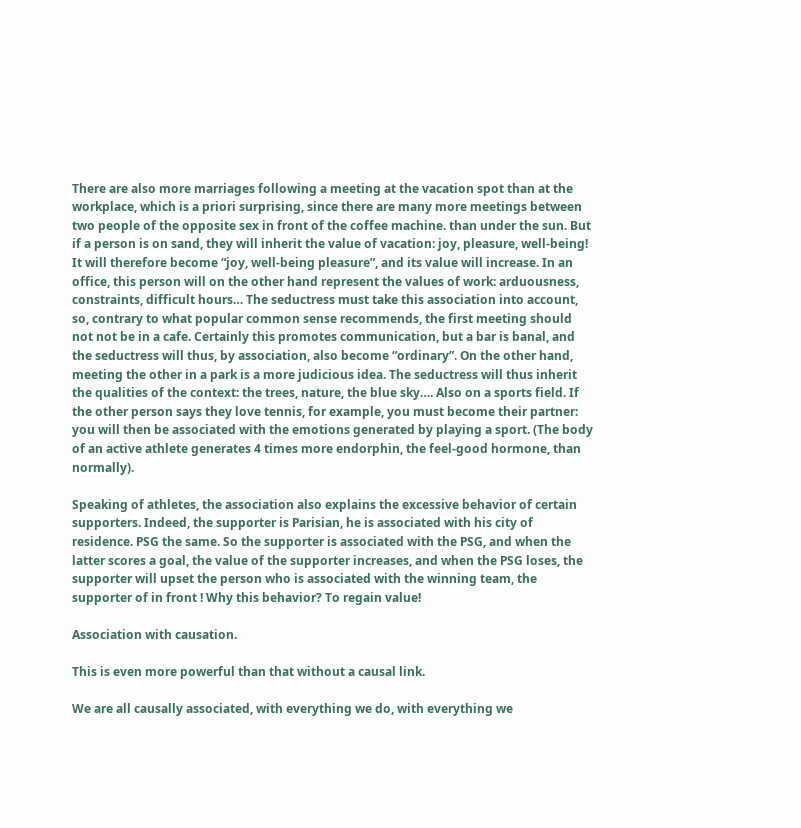There are also more marriages following a meeting at the vacation spot than at the workplace, which is a priori surprising, since there are many more meetings between two people of the opposite sex in front of the coffee machine. than under the sun. But if a person is on sand, they will inherit the value of vacation: joy, pleasure, well-being! It will therefore become “joy, well-being pleasure”, and its value will increase. In an office, this person will on the other hand represent the values of work: arduousness, constraints, difficult hours… The seductress must take this association into account, so, contrary to what popular common sense recommends, the first meeting should not not be in a cafe. Certainly this promotes communication, but a bar is banal, and the seductress will thus, by association, also become “ordinary”. On the other hand, meeting the other in a park is a more judicious idea. The seductress will thus inherit the qualities of the context: the trees, nature, the blue sky…. Also on a sports field. If the other person says they love tennis, for example, you must become their partner: you will then be associated with the emotions generated by playing a sport. (The body of an active athlete generates 4 times more endorphin, the feel-good hormone, than normally).

Speaking of athletes, the association also explains the excessive behavior of certain supporters. Indeed, the supporter is Parisian, he is associated with his city of residence. PSG the same. So the supporter is associated with the PSG, and when the latter scores a goal, the value of the supporter increases, and when the PSG loses, the supporter will upset the person who is associated with the winning team, the supporter of in front ! Why this behavior? To regain value!

Association with causation.

This is even more powerful than that without a causal link.

We are all causally associated, with everything we do, with everything we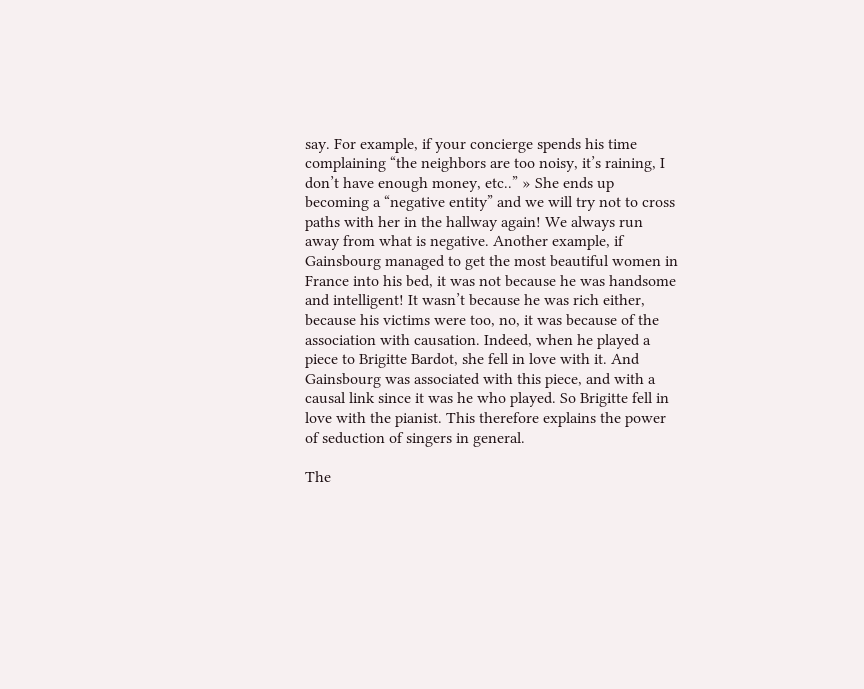say. For example, if your concierge spends his time complaining “the neighbors are too noisy, it’s raining, I don’t have enough money, etc..” » She ends up becoming a “negative entity” and we will try not to cross paths with her in the hallway again! We always run away from what is negative. Another example, if Gainsbourg managed to get the most beautiful women in France into his bed, it was not because he was handsome and intelligent! It wasn’t because he was rich either, because his victims were too, no, it was because of the association with causation. Indeed, when he played a piece to Brigitte Bardot, she fell in love with it. And Gainsbourg was associated with this piece, and with a causal link since it was he who played. So Brigitte fell in love with the pianist. This therefore explains the power of seduction of singers in general.

The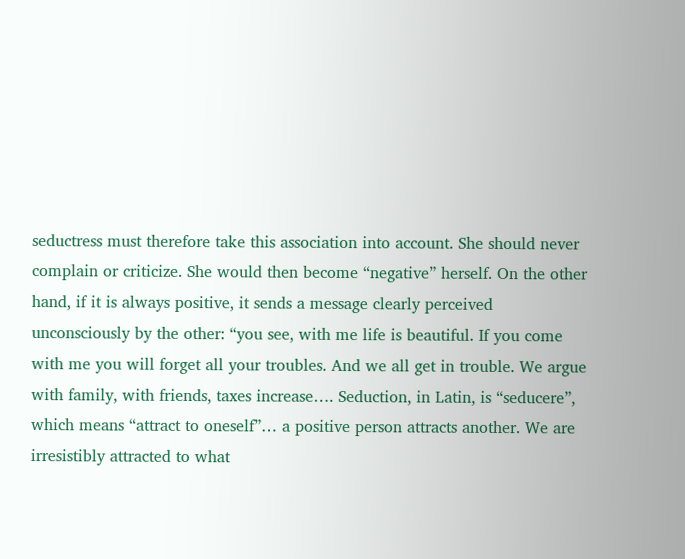seductress must therefore take this association into account. She should never complain or criticize. She would then become “negative” herself. On the other hand, if it is always positive, it sends a message clearly perceived unconsciously by the other: “you see, with me life is beautiful. If you come with me you will forget all your troubles. And we all get in trouble. We argue with family, with friends, taxes increase…. Seduction, in Latin, is “seducere”, which means “attract to oneself”… a positive person attracts another. We are irresistibly attracted to what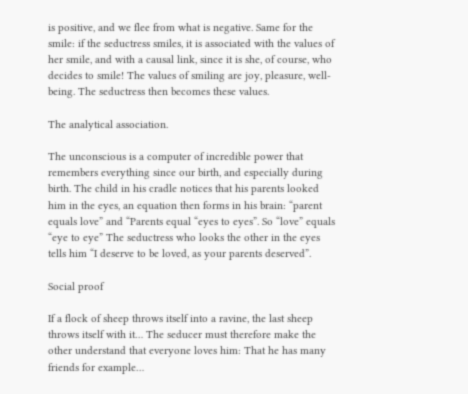is positive, and we flee from what is negative. Same for the smile: if the seductress smiles, it is associated with the values of her smile, and with a causal link, since it is she, of course, who decides to smile! The values of smiling are joy, pleasure, well-being. The seductress then becomes these values.

The analytical association.

The unconscious is a computer of incredible power that remembers everything since our birth, and especially during birth. The child in his cradle notices that his parents looked him in the eyes, an equation then forms in his brain: “parent equals love” and “Parents equal “eyes to eyes”. So “love” equals “eye to eye” The seductress who looks the other in the eyes tells him “I deserve to be loved, as your parents deserved”.

Social proof

If a flock of sheep throws itself into a ravine, the last sheep throws itself with it… The seducer must therefore make the other understand that everyone loves him: That he has many friends for example…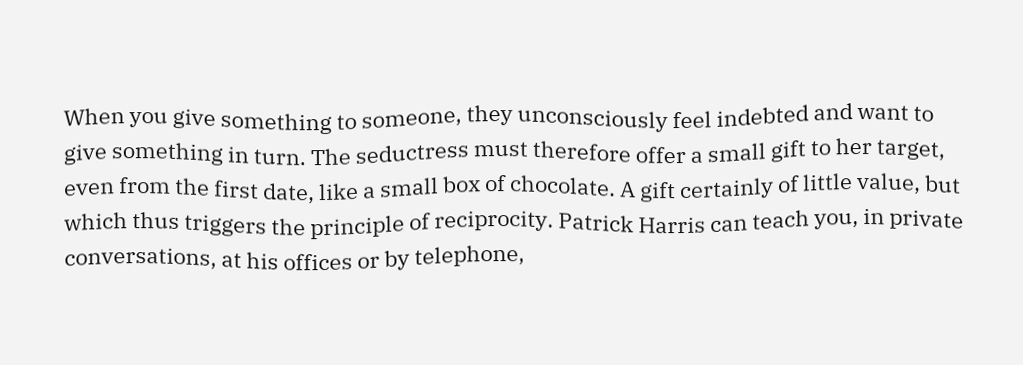When you give something to someone, they unconsciously feel indebted and want to give something in turn. The seductress must therefore offer a small gift to her target, even from the first date, like a small box of chocolate. A gift certainly of little value, but which thus triggers the principle of reciprocity. Patrick Harris can teach you, in private conversations, at his offices or by telephone,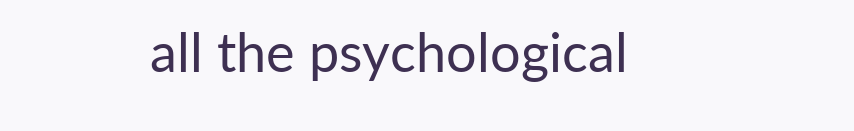all the psychological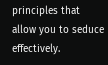principles that allow you to seduce effectively.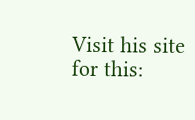Visit his site for this: